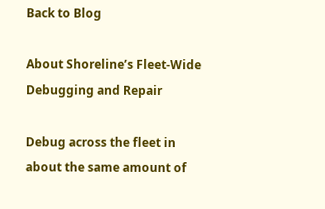Back to Blog

About Shoreline’s Fleet-Wide Debugging and Repair

Debug across the fleet in about the same amount of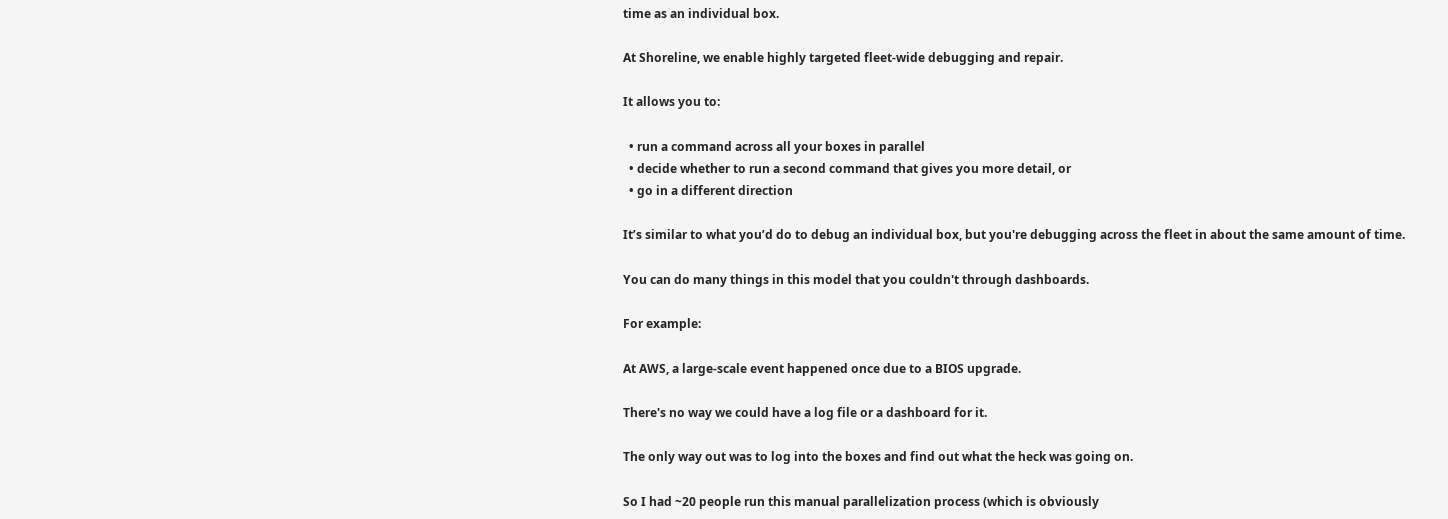time as an individual box.

At Shoreline, we enable highly targeted fleet-wide debugging and repair.

It allows you to:

  • run a command across all your boxes in parallel
  • decide whether to run a second command that gives you more detail, or
  • go in a different direction

It’s similar to what you’d do to debug an individual box, but you're debugging across the fleet in about the same amount of time.

You can do many things in this model that you couldn't through dashboards.

For example:

At AWS, a large-scale event happened once due to a BIOS upgrade.

There's no way we could have a log file or a dashboard for it.

The only way out was to log into the boxes and find out what the heck was going on.

So I had ~20 people run this manual parallelization process (which is obviously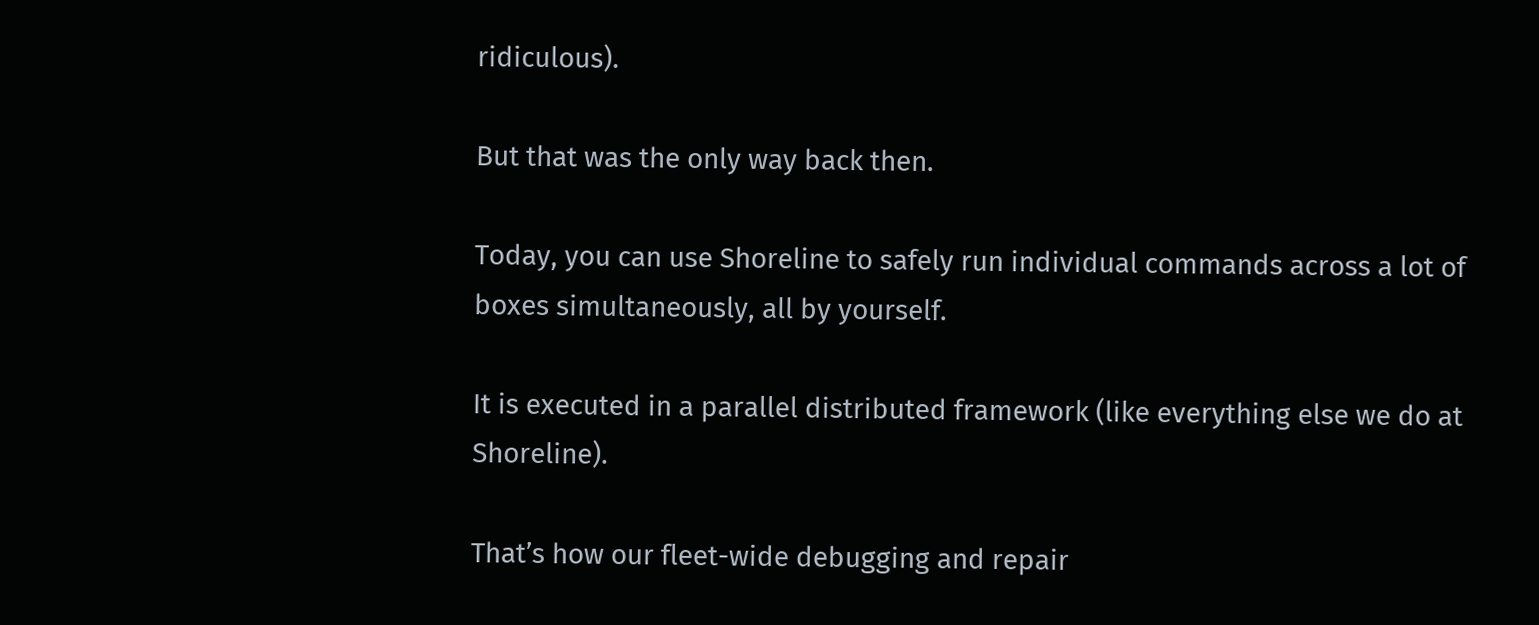ridiculous).

But that was the only way back then.

Today, you can use Shoreline to safely run individual commands across a lot of boxes simultaneously, all by yourself.

It is executed in a parallel distributed framework (like everything else we do at Shoreline).

That’s how our fleet-wide debugging and repair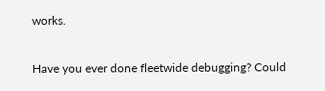works.

Have you ever done fleetwide debugging? Could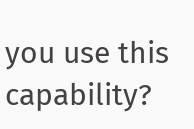you use this capability?